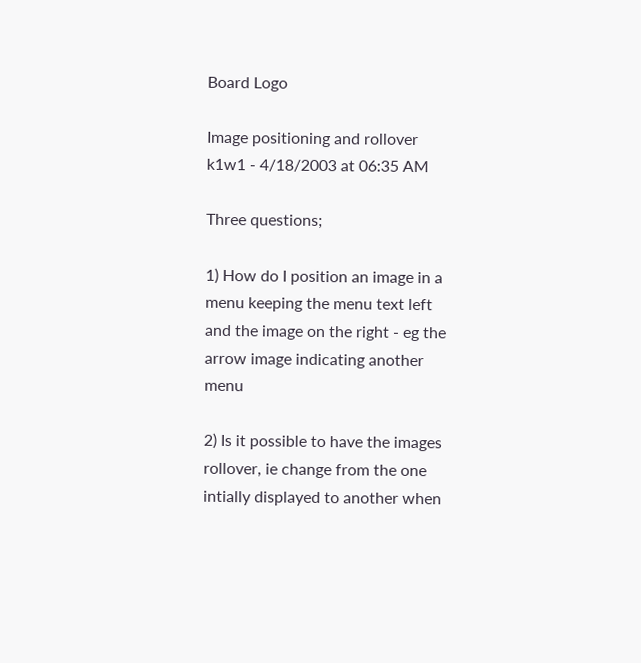Board Logo

Image positioning and rollover
k1w1 - 4/18/2003 at 06:35 AM

Three questions;

1) How do I position an image in a menu keeping the menu text left and the image on the right - eg the arrow image indicating another menu

2) Is it possible to have the images rollover, ie change from the one intially displayed to another when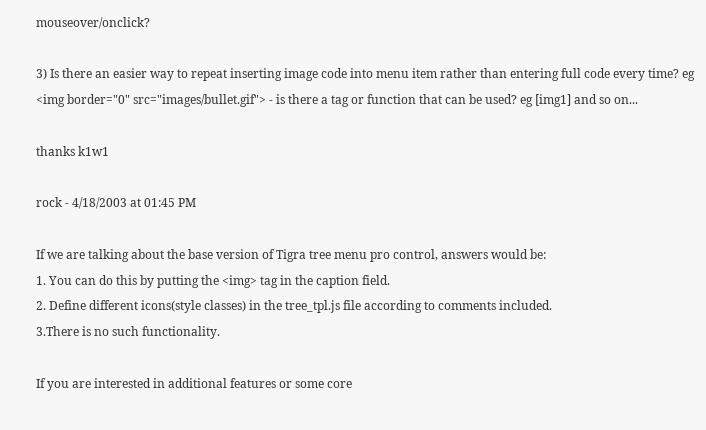mouseover/onclick?

3) Is there an easier way to repeat inserting image code into menu item rather than entering full code every time? eg <img border="0" src="images/bullet.gif"> - is there a tag or function that can be used? eg [img1] and so on...

thanks k1w1

rock - 4/18/2003 at 01:45 PM

If we are talking about the base version of Tigra tree menu pro control, answers would be:
1. You can do this by putting the <img> tag in the caption field.
2. Define different icons(style classes) in the tree_tpl.js file according to comments included.
3.There is no such functionality.

If you are interested in additional features or some core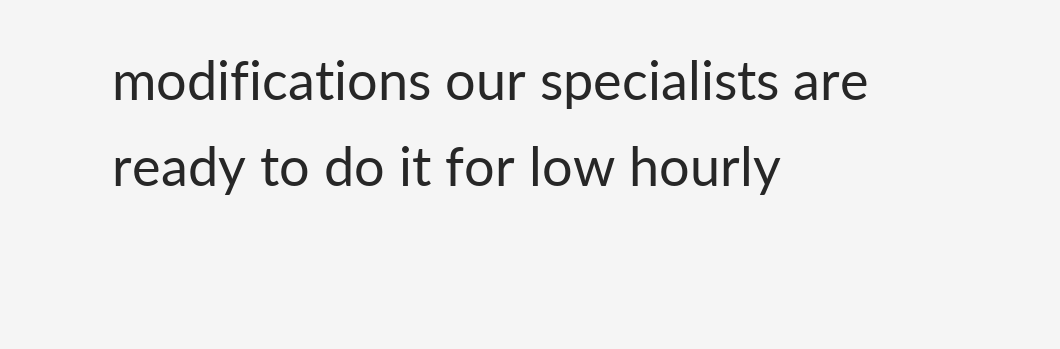modifications our specialists are ready to do it for low hourly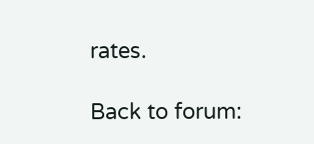rates.

Back to forum: